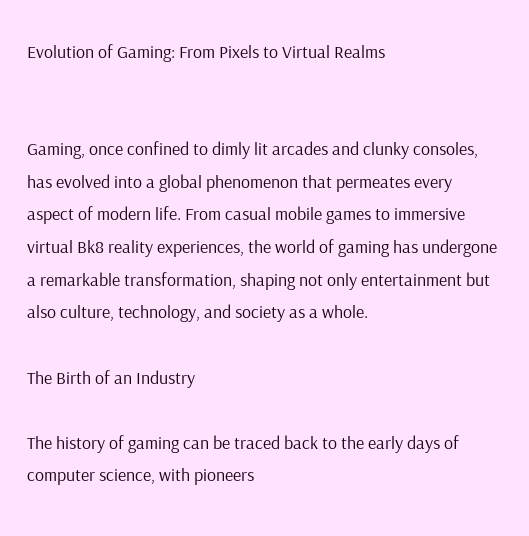Evolution of Gaming: From Pixels to Virtual Realms


Gaming, once confined to dimly lit arcades and clunky consoles, has evolved into a global phenomenon that permeates every aspect of modern life. From casual mobile games to immersive virtual Bk8 reality experiences, the world of gaming has undergone a remarkable transformation, shaping not only entertainment but also culture, technology, and society as a whole.

The Birth of an Industry

The history of gaming can be traced back to the early days of computer science, with pioneers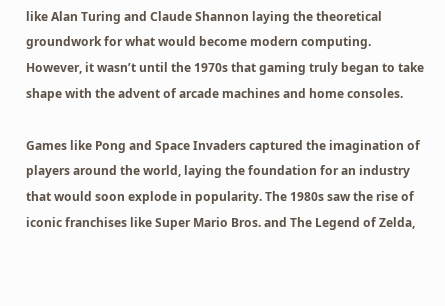like Alan Turing and Claude Shannon laying the theoretical groundwork for what would become modern computing. However, it wasn’t until the 1970s that gaming truly began to take shape with the advent of arcade machines and home consoles.

Games like Pong and Space Invaders captured the imagination of players around the world, laying the foundation for an industry that would soon explode in popularity. The 1980s saw the rise of iconic franchises like Super Mario Bros. and The Legend of Zelda,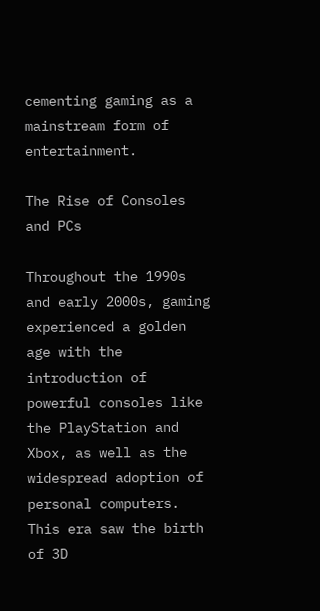cementing gaming as a mainstream form of entertainment.

The Rise of Consoles and PCs

Throughout the 1990s and early 2000s, gaming experienced a golden age with the introduction of powerful consoles like the PlayStation and Xbox, as well as the widespread adoption of personal computers. This era saw the birth of 3D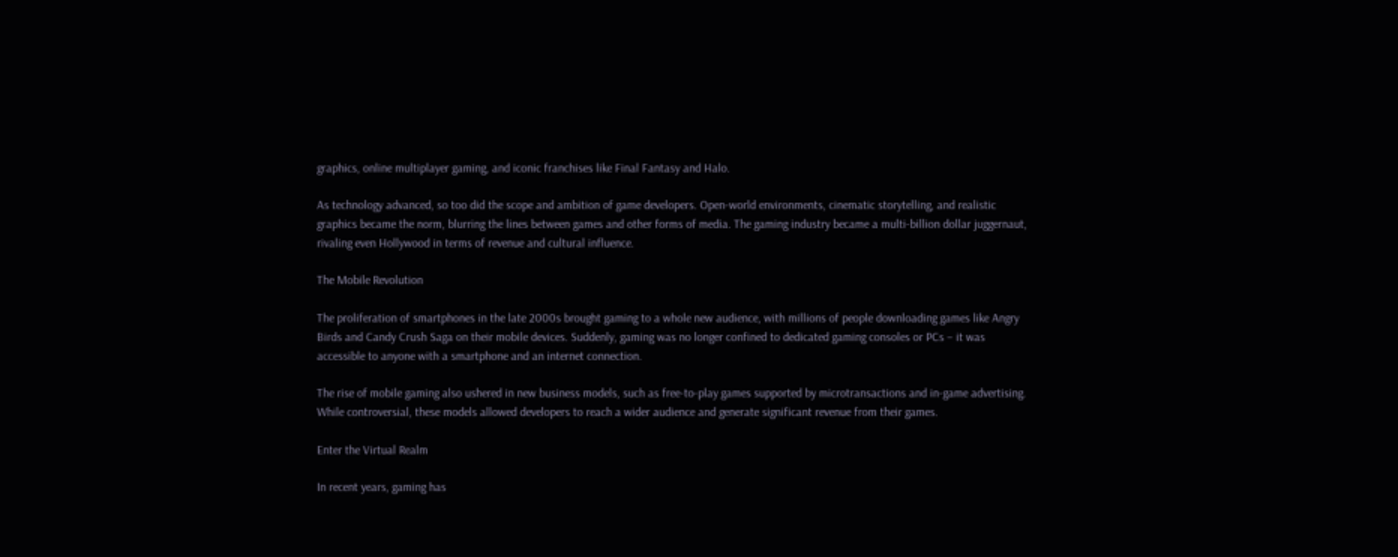graphics, online multiplayer gaming, and iconic franchises like Final Fantasy and Halo.

As technology advanced, so too did the scope and ambition of game developers. Open-world environments, cinematic storytelling, and realistic graphics became the norm, blurring the lines between games and other forms of media. The gaming industry became a multi-billion dollar juggernaut, rivaling even Hollywood in terms of revenue and cultural influence.

The Mobile Revolution

The proliferation of smartphones in the late 2000s brought gaming to a whole new audience, with millions of people downloading games like Angry Birds and Candy Crush Saga on their mobile devices. Suddenly, gaming was no longer confined to dedicated gaming consoles or PCs – it was accessible to anyone with a smartphone and an internet connection.

The rise of mobile gaming also ushered in new business models, such as free-to-play games supported by microtransactions and in-game advertising. While controversial, these models allowed developers to reach a wider audience and generate significant revenue from their games.

Enter the Virtual Realm

In recent years, gaming has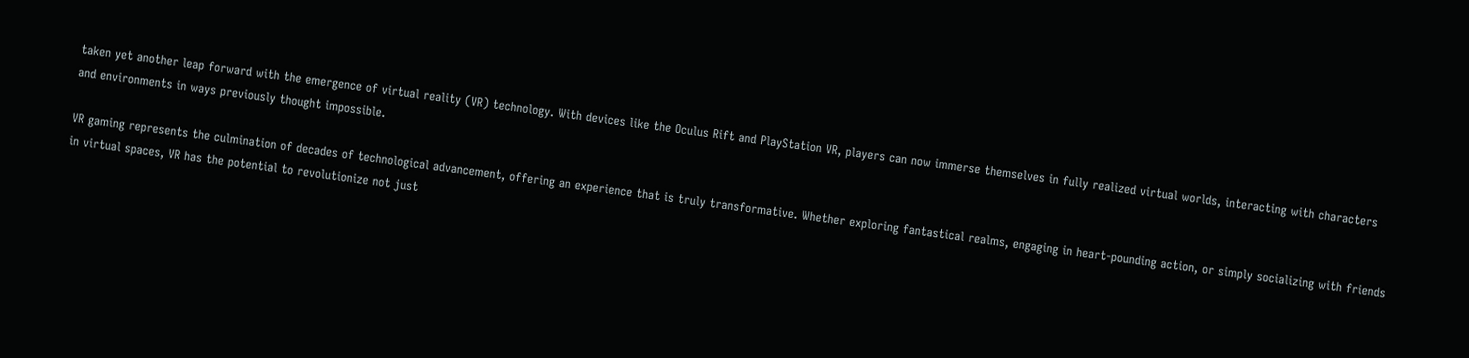taken yet another leap forward with the emergence of virtual reality (VR) technology. With devices like the Oculus Rift and PlayStation VR, players can now immerse themselves in fully realized virtual worlds, interacting with characters and environments in ways previously thought impossible.

VR gaming represents the culmination of decades of technological advancement, offering an experience that is truly transformative. Whether exploring fantastical realms, engaging in heart-pounding action, or simply socializing with friends in virtual spaces, VR has the potential to revolutionize not just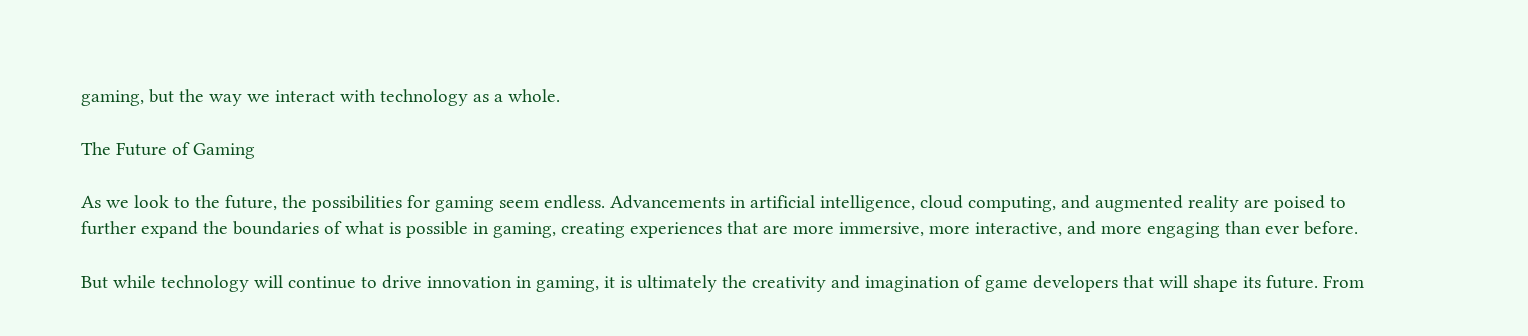gaming, but the way we interact with technology as a whole.

The Future of Gaming

As we look to the future, the possibilities for gaming seem endless. Advancements in artificial intelligence, cloud computing, and augmented reality are poised to further expand the boundaries of what is possible in gaming, creating experiences that are more immersive, more interactive, and more engaging than ever before.

But while technology will continue to drive innovation in gaming, it is ultimately the creativity and imagination of game developers that will shape its future. From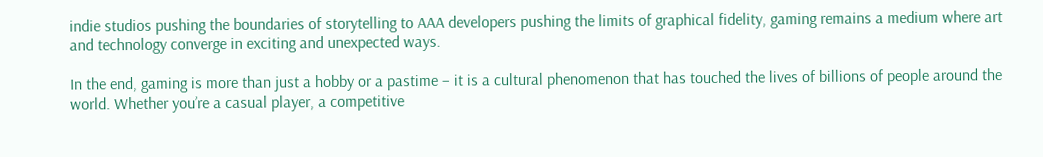indie studios pushing the boundaries of storytelling to AAA developers pushing the limits of graphical fidelity, gaming remains a medium where art and technology converge in exciting and unexpected ways.

In the end, gaming is more than just a hobby or a pastime – it is a cultural phenomenon that has touched the lives of billions of people around the world. Whether you’re a casual player, a competitive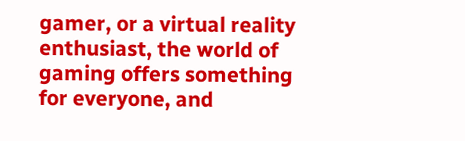gamer, or a virtual reality enthusiast, the world of gaming offers something for everyone, and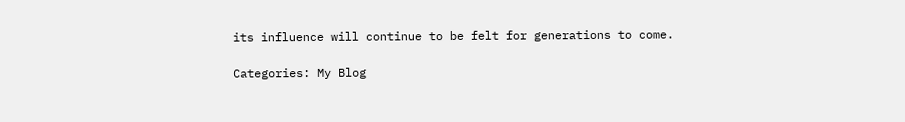its influence will continue to be felt for generations to come.

Categories: My Blog